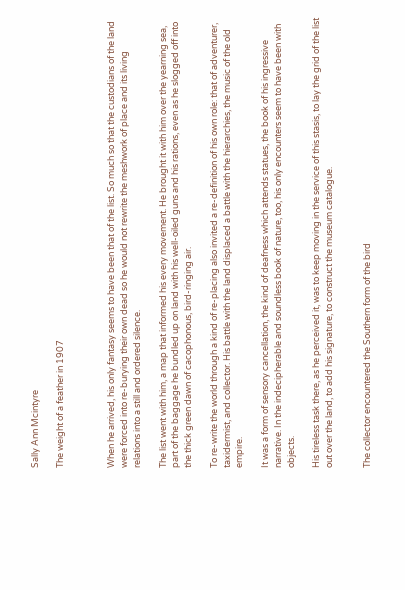Sally Ann Mcintyre

The weight of a feather in 1907



When he arrived, his only fantasy seems to have been that of the list. So much so that the custodians of the land were forced into re-burying their own dead so he would not rewrite the meshwork of place and its living relations into a still and ordered silence.

The list went with him, a map that informed his every movement. He brought it with him over the yearning sea, part of the baggage he bundled up on land with his well-oiled guns and his rations, even as he slogged off into the thick green dawn of cacophonous, bird-ringing air.

To re-write the world through a kind of re-placing also invited a re-definition of his own role: that of adventurer, taxidermist, and collector. His battle with the land displaced a battle with the hierarchies, the music of the old empire.

It was a form of sensory cancellation, the kind of deafness which attends statues, the book of his ingressive narrative. In the indecipherable and soundless book of nature, too, his only encounters seem to have been with objects.

His tireless task there, as he perceived it, was to keep moving in the service of this stasis, to lay the grid of the list out over the land, to add his signature, to construct the museum catalogue.


The collector encountered the Southern form of the bird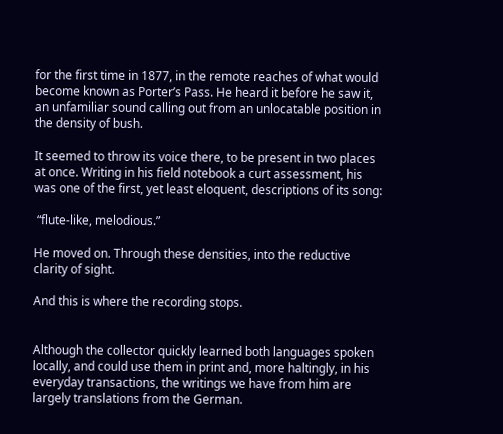for the first time in 1877, in the remote reaches of what would become known as Porter’s Pass. He heard it before he saw it, an unfamiliar sound calling out from an unlocatable position in the density of bush.

It seemed to throw its voice there, to be present in two places at once. Writing in his field notebook a curt assessment, his was one of the first, yet least eloquent, descriptions of its song:

 “flute-like, melodious.”

He moved on. Through these densities, into the reductive clarity of sight.

And this is where the recording stops.


Although the collector quickly learned both languages spoken locally, and could use them in print and, more haltingly, in his everyday transactions, the writings we have from him are largely translations from the German.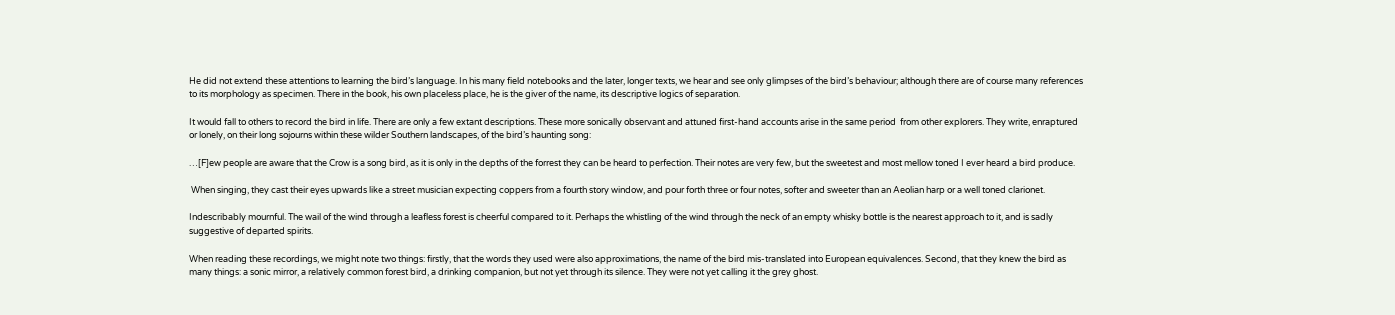He did not extend these attentions to learning the bird’s language. In his many field notebooks and the later, longer texts, we hear and see only glimpses of the bird’s behaviour; although there are of course many references to its morphology as specimen. There in the book, his own placeless place, he is the giver of the name, its descriptive logics of separation.

It would fall to others to record the bird in life. There are only a few extant descriptions. These more sonically observant and attuned first-hand accounts arise in the same period  from other explorers. They write, enraptured or lonely, on their long sojourns within these wilder Southern landscapes, of the bird’s haunting song:

…[F]ew people are aware that the Crow is a song bird, as it is only in the depths of the forrest they can be heard to perfection. Their notes are very few, but the sweetest and most mellow toned I ever heard a bird produce.

 When singing, they cast their eyes upwards like a street musician expecting coppers from a fourth story window, and pour forth three or four notes, softer and sweeter than an Aeolian harp or a well toned clarionet.

Indescribably mournful. The wail of the wind through a leafless forest is cheerful compared to it. Perhaps the whistling of the wind through the neck of an empty whisky bottle is the nearest approach to it, and is sadly suggestive of departed spirits.

When reading these recordings, we might note two things: firstly, that the words they used were also approximations, the name of the bird mis-translated into European equivalences. Second, that they knew the bird as many things: a sonic mirror, a relatively common forest bird, a drinking companion, but not yet through its silence. They were not yet calling it the grey ghost.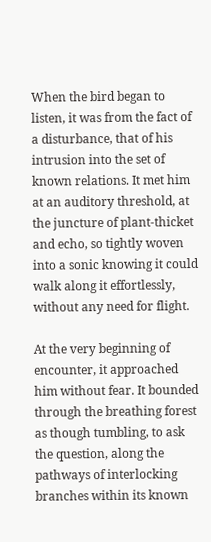When the bird began to listen, it was from the fact of a disturbance, that of his intrusion into the set of known relations. It met him at an auditory threshold, at the juncture of plant-thicket and echo, so tightly woven into a sonic knowing it could walk along it effortlessly, without any need for flight.

At the very beginning of encounter, it approached him without fear. It bounded through the breathing forest as though tumbling, to ask the question, along the pathways of interlocking branches within its known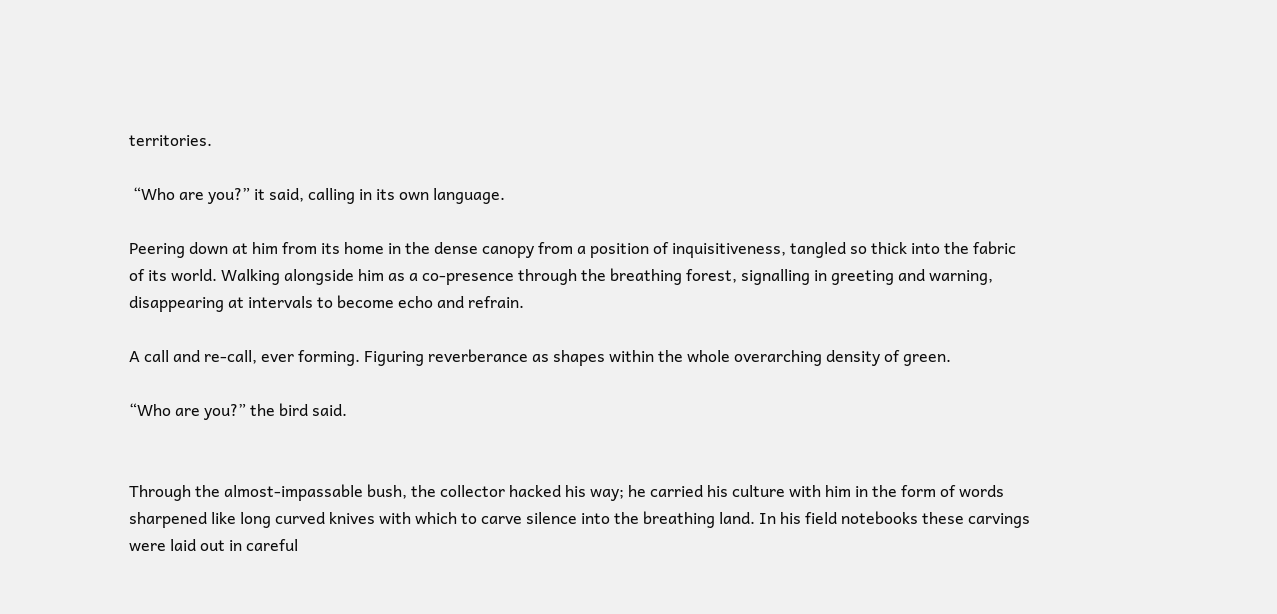territories.

 “Who are you?” it said, calling in its own language.

Peering down at him from its home in the dense canopy from a position of inquisitiveness, tangled so thick into the fabric of its world. Walking alongside him as a co-presence through the breathing forest, signalling in greeting and warning, disappearing at intervals to become echo and refrain.

A call and re-call, ever forming. Figuring reverberance as shapes within the whole overarching density of green.

“Who are you?” the bird said.


Through the almost-impassable bush, the collector hacked his way; he carried his culture with him in the form of words sharpened like long curved knives with which to carve silence into the breathing land. In his field notebooks these carvings were laid out in careful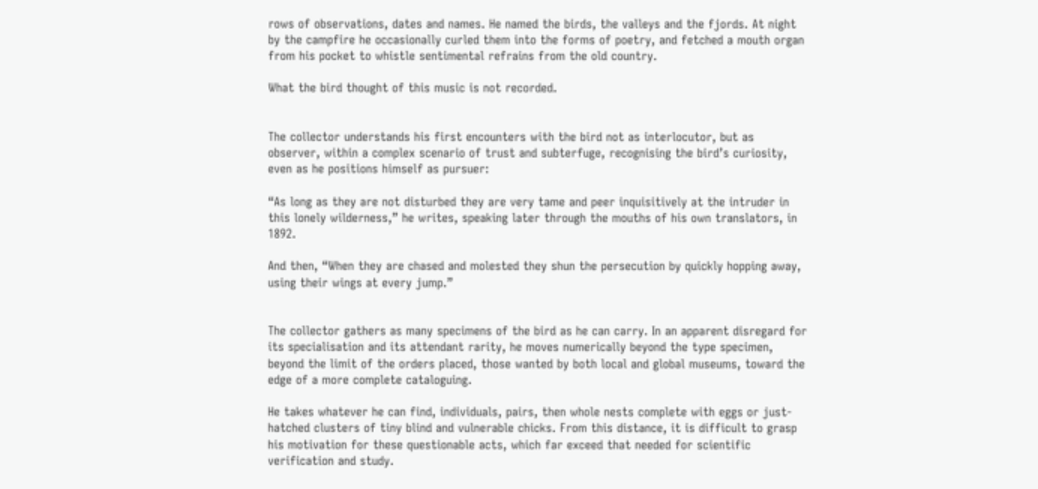rows of observations, dates and names. He named the birds, the valleys and the fjords. At night by the campfire he occasionally curled them into the forms of poetry, and fetched a mouth organ from his pocket to whistle sentimental refrains from the old country.

What the bird thought of this music is not recorded.


The collector understands his first encounters with the bird not as interlocutor, but as  observer, within a complex scenario of trust and subterfuge, recognising the bird’s curiosity, even as he positions himself as pursuer:

“As long as they are not disturbed they are very tame and peer inquisitively at the intruder in this lonely wilderness,” he writes, speaking later through the mouths of his own translators, in 1892.

And then, “When they are chased and molested they shun the persecution by quickly hopping away, using their wings at every jump.”


The collector gathers as many specimens of the bird as he can carry. In an apparent disregard for its specialisation and its attendant rarity, he moves numerically beyond the type specimen, beyond the limit of the orders placed, those wanted by both local and global museums, toward the edge of a more complete cataloguing.

He takes whatever he can find, individuals, pairs, then whole nests complete with eggs or just-hatched clusters of tiny blind and vulnerable chicks. From this distance, it is difficult to grasp his motivation for these questionable acts, which far exceed that needed for scientific verification and study.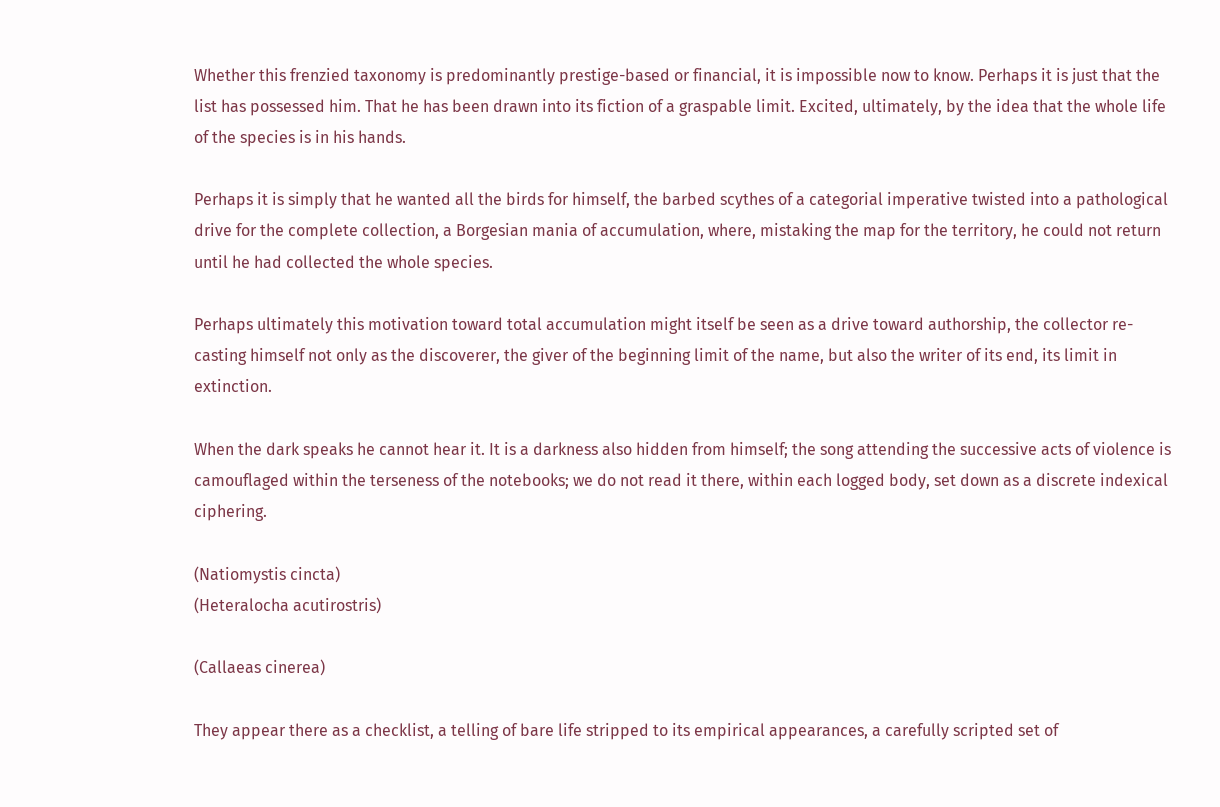Whether this frenzied taxonomy is predominantly prestige-based or financial, it is impossible now to know. Perhaps it is just that the list has possessed him. That he has been drawn into its fiction of a graspable limit. Excited, ultimately, by the idea that the whole life of the species is in his hands.

Perhaps it is simply that he wanted all the birds for himself, the barbed scythes of a categorial imperative twisted into a pathological drive for the complete collection, a Borgesian mania of accumulation, where, mistaking the map for the territory, he could not return until he had collected the whole species.

Perhaps ultimately this motivation toward total accumulation might itself be seen as a drive toward authorship, the collector re-casting himself not only as the discoverer, the giver of the beginning limit of the name, but also the writer of its end, its limit in extinction.

When the dark speaks he cannot hear it. It is a darkness also hidden from himself; the song attending the successive acts of violence is camouflaged within the terseness of the notebooks; we do not read it there, within each logged body, set down as a discrete indexical ciphering.

(Natiomystis cincta)
(Heteralocha acutirostris)

(Callaeas cinerea)

They appear there as a checklist, a telling of bare life stripped to its empirical appearances, a carefully scripted set of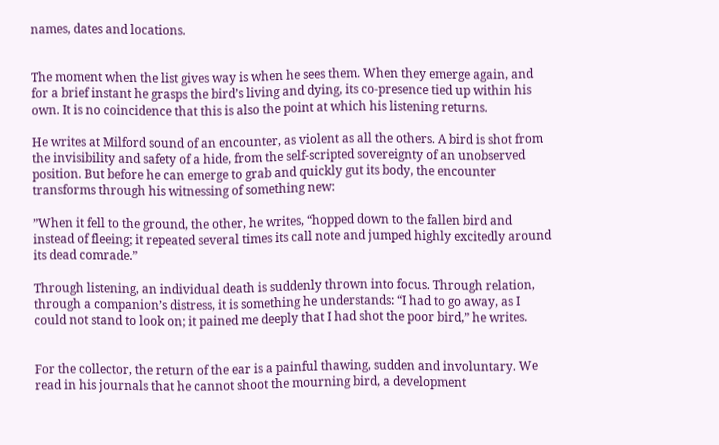names, dates and locations.


The moment when the list gives way is when he sees them. When they emerge again, and for a brief instant he grasps the bird’s living and dying, its co-presence tied up within his own. It is no coincidence that this is also the point at which his listening returns.

He writes at Milford sound of an encounter, as violent as all the others. A bird is shot from the invisibility and safety of a hide, from the self-scripted sovereignty of an unobserved position. But before he can emerge to grab and quickly gut its body, the encounter transforms through his witnessing of something new:

”When it fell to the ground, the other, he writes, “hopped down to the fallen bird and instead of fleeing; it repeated several times its call note and jumped highly excitedly around its dead comrade.”

Through listening, an individual death is suddenly thrown into focus. Through relation, through a companion’s distress, it is something he understands: “I had to go away, as I could not stand to look on; it pained me deeply that I had shot the poor bird,” he writes.


For the collector, the return of the ear is a painful thawing, sudden and involuntary. We read in his journals that he cannot shoot the mourning bird, a development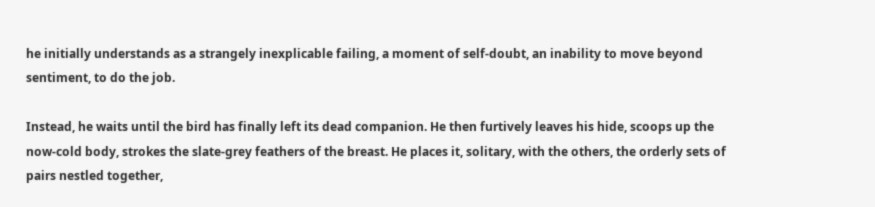he initially understands as a strangely inexplicable failing, a moment of self-doubt, an inability to move beyond sentiment, to do the job.

Instead, he waits until the bird has finally left its dead companion. He then furtively leaves his hide, scoops up the now-cold body, strokes the slate-grey feathers of the breast. He places it, solitary, with the others, the orderly sets of pairs nestled together,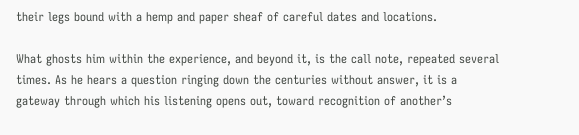their legs bound with a hemp and paper sheaf of careful dates and locations.

What ghosts him within the experience, and beyond it, is the call note, repeated several times. As he hears a question ringing down the centuries without answer, it is a gateway through which his listening opens out, toward recognition of another’s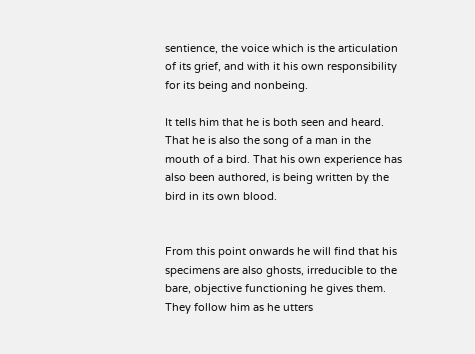sentience, the voice which is the articulation of its grief, and with it his own responsibility for its being and nonbeing.

It tells him that he is both seen and heard. That he is also the song of a man in the mouth of a bird. That his own experience has also been authored, is being written by the bird in its own blood.


From this point onwards he will find that his specimens are also ghosts, irreducible to the bare, objective functioning he gives them. They follow him as he utters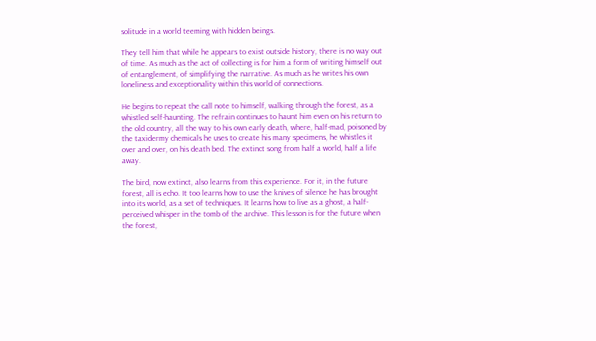solitude in a world teeming with hidden beings.

They tell him that while he appears to exist outside history, there is no way out of time. As much as the act of collecting is for him a form of writing himself out of entanglement, of simplifying the narrative. As much as he writes his own loneliness and exceptionality within this world of connections.

He begins to repeat the call note to himself, walking through the forest, as a whistled self-haunting. The refrain continues to haunt him even on his return to the old country, all the way to his own early death, where, half-mad, poisoned by the taxidermy chemicals he uses to create his many specimens, he whistles it over and over, on his death bed. The extinct song from half a world, half a life away.

The bird, now extinct, also learns from this experience. For it, in the future forest, all is echo. It too learns how to use the knives of silence he has brought into its world, as a set of techniques. It learns how to live as a ghost, a half-perceived whisper in the tomb of the archive. This lesson is for the future when the forest,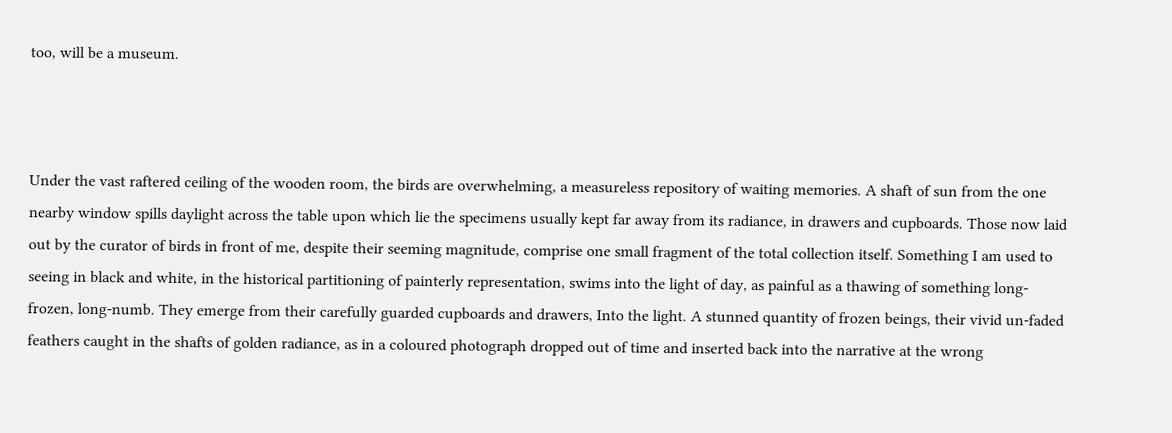too, will be a museum.



Under the vast raftered ceiling of the wooden room, the birds are overwhelming, a measureless repository of waiting memories. A shaft of sun from the one nearby window spills daylight across the table upon which lie the specimens usually kept far away from its radiance, in drawers and cupboards. Those now laid out by the curator of birds in front of me, despite their seeming magnitude, comprise one small fragment of the total collection itself. Something I am used to seeing in black and white, in the historical partitioning of painterly representation, swims into the light of day, as painful as a thawing of something long-frozen, long-numb. They emerge from their carefully guarded cupboards and drawers, Into the light. A stunned quantity of frozen beings, their vivid un-faded feathers caught in the shafts of golden radiance, as in a coloured photograph dropped out of time and inserted back into the narrative at the wrong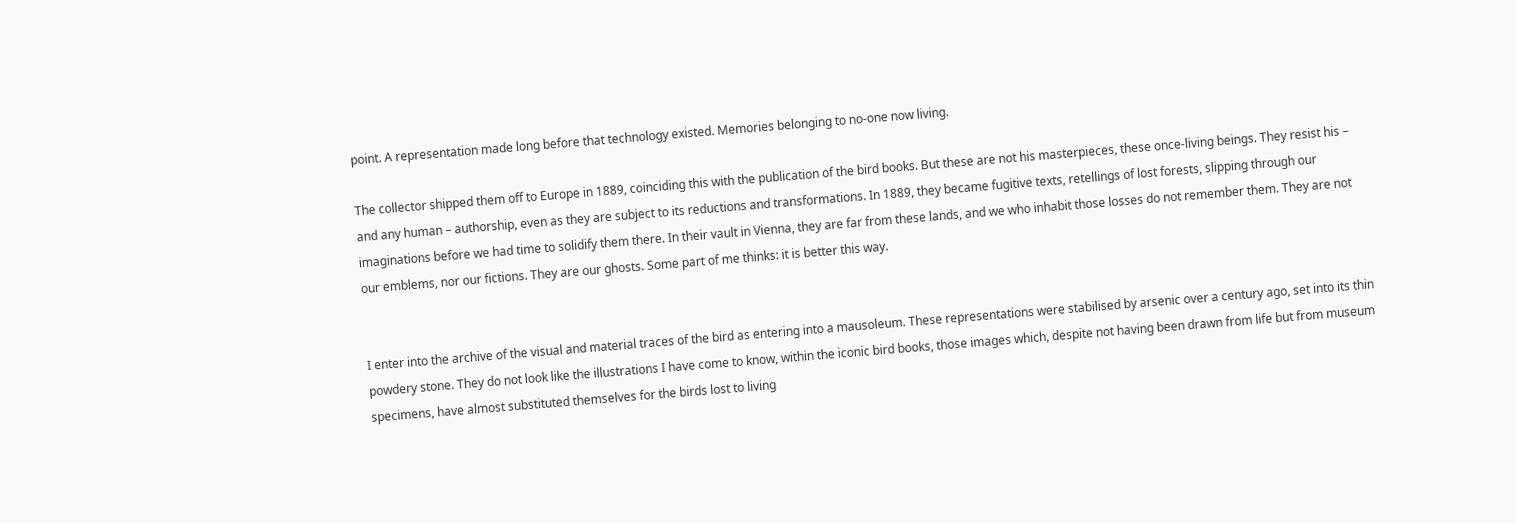point. A representation made long before that technology existed. Memories belonging to no-one now living.

The collector shipped them off to Europe in 1889, coinciding this with the publication of the bird books. But these are not his masterpieces, these once-living beings. They resist his – and any human – authorship, even as they are subject to its reductions and transformations. In 1889, they became fugitive texts, retellings of lost forests, slipping through our imaginations before we had time to solidify them there. In their vault in Vienna, they are far from these lands, and we who inhabit those losses do not remember them. They are not our emblems, nor our fictions. They are our ghosts. Some part of me thinks: it is better this way.


I enter into the archive of the visual and material traces of the bird as entering into a mausoleum. These representations were stabilised by arsenic over a century ago, set into its thin powdery stone. They do not look like the illustrations I have come to know, within the iconic bird books, those images which, despite not having been drawn from life but from museum specimens, have almost substituted themselves for the birds lost to living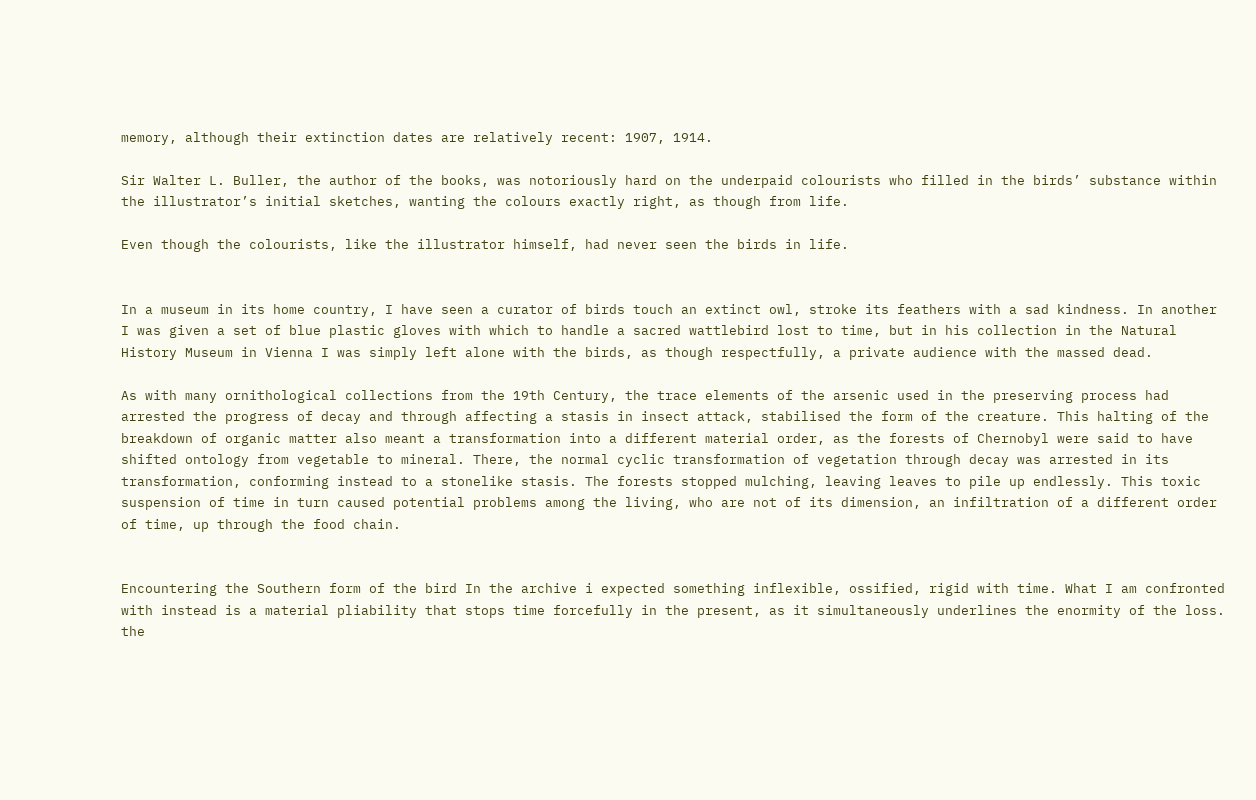memory, although their extinction dates are relatively recent: 1907, 1914.

Sir Walter L. Buller, the author of the books, was notoriously hard on the underpaid colourists who filled in the birds’ substance within the illustrator’s initial sketches, wanting the colours exactly right, as though from life.

Even though the colourists, like the illustrator himself, had never seen the birds in life.


In a museum in its home country, I have seen a curator of birds touch an extinct owl, stroke its feathers with a sad kindness. In another I was given a set of blue plastic gloves with which to handle a sacred wattlebird lost to time, but in his collection in the Natural History Museum in Vienna I was simply left alone with the birds, as though respectfully, a private audience with the massed dead.

As with many ornithological collections from the 19th Century, the trace elements of the arsenic used in the preserving process had arrested the progress of decay and through affecting a stasis in insect attack, stabilised the form of the creature. This halting of the breakdown of organic matter also meant a transformation into a different material order, as the forests of Chernobyl were said to have shifted ontology from vegetable to mineral. There, the normal cyclic transformation of vegetation through decay was arrested in its transformation, conforming instead to a stonelike stasis. The forests stopped mulching, leaving leaves to pile up endlessly. This toxic suspension of time in turn caused potential problems among the living, who are not of its dimension, an infiltration of a different order of time, up through the food chain.


Encountering the Southern form of the bird In the archive i expected something inflexible, ossified, rigid with time. What I am confronted with instead is a material pliability that stops time forcefully in the present, as it simultaneously underlines the enormity of the loss. the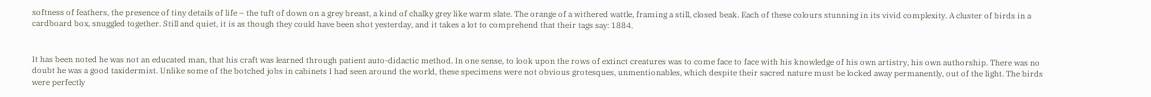softness of feathers, the presence of tiny details of life – the tuft of down on a grey breast, a kind of chalky grey like warm slate. The orange of a withered wattle, framing a still, closed beak. Each of these colours stunning in its vivid complexity. A cluster of birds in a cardboard box, snuggled together. Still and quiet, it is as though they could have been shot yesterday, and it takes a lot to comprehend that their tags say: 1884.


It has been noted he was not an educated man, that his craft was learned through patient auto-didactic method. In one sense, to look upon the rows of extinct creatures was to come face to face with his knowledge of his own artistry, his own authorship. There was no doubt he was a good taxidermist. Unlike some of the botched jobs in cabinets I had seen around the world, these specimens were not obvious grotesques, unmentionables, which despite their sacred nature must be locked away permanently, out of the light. The birds were perfectly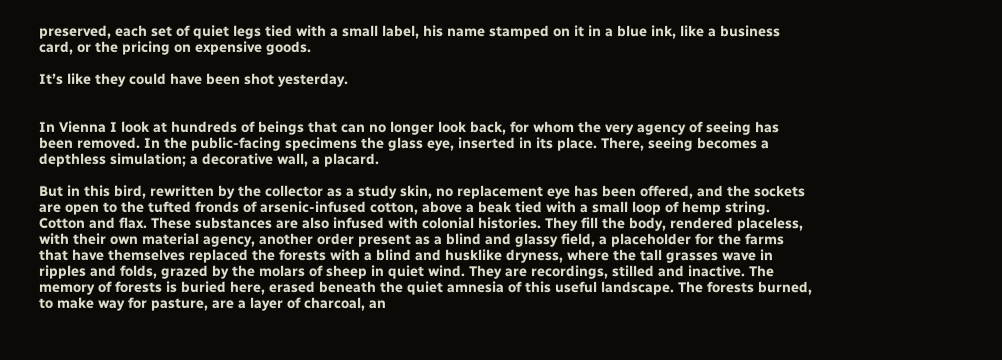preserved, each set of quiet legs tied with a small label, his name stamped on it in a blue ink, like a business card, or the pricing on expensive goods.

It’s like they could have been shot yesterday.


In Vienna I look at hundreds of beings that can no longer look back, for whom the very agency of seeing has been removed. In the public-facing specimens the glass eye, inserted in its place. There, seeing becomes a depthless simulation; a decorative wall, a placard.

But in this bird, rewritten by the collector as a study skin, no replacement eye has been offered, and the sockets are open to the tufted fronds of arsenic-infused cotton, above a beak tied with a small loop of hemp string. Cotton and flax. These substances are also infused with colonial histories. They fill the body, rendered placeless, with their own material agency, another order present as a blind and glassy field, a placeholder for the farms that have themselves replaced the forests with a blind and husklike dryness, where the tall grasses wave in ripples and folds, grazed by the molars of sheep in quiet wind. They are recordings, stilled and inactive. The memory of forests is buried here, erased beneath the quiet amnesia of this useful landscape. The forests burned, to make way for pasture, are a layer of charcoal, an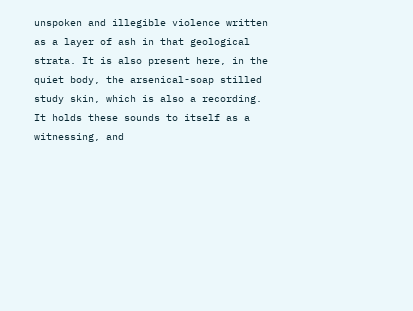unspoken and illegible violence written as a layer of ash in that geological strata. It is also present here, in the quiet body, the arsenical-soap stilled study skin, which is also a recording. It holds these sounds to itself as a witnessing, and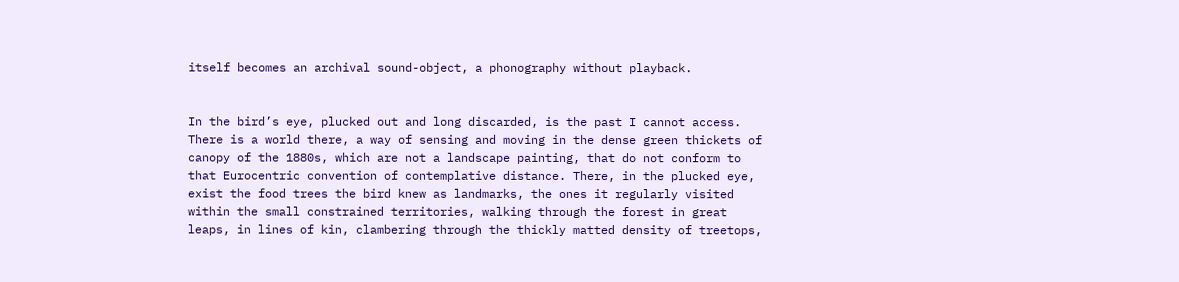itself becomes an archival sound-object, a phonography without playback.


In the bird’s eye, plucked out and long discarded, is the past I cannot access. There is a world there, a way of sensing and moving in the dense green thickets of canopy of the 1880s, which are not a landscape painting, that do not conform to that Eurocentric convention of contemplative distance. There, in the plucked eye, exist the food trees the bird knew as landmarks, the ones it regularly visited within the small constrained territories, walking through the forest in great leaps, in lines of kin, clambering through the thickly matted density of treetops,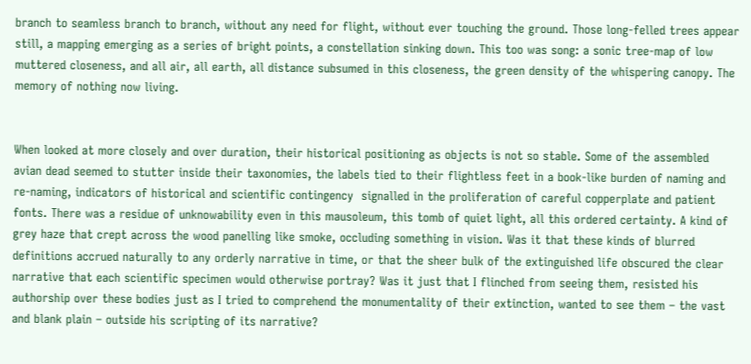branch to seamless branch to branch, without any need for flight, without ever touching the ground. Those long-felled trees appear still, a mapping emerging as a series of bright points, a constellation sinking down. This too was song: a sonic tree-map of low muttered closeness, and all air, all earth, all distance subsumed in this closeness, the green density of the whispering canopy. The memory of nothing now living.


When looked at more closely and over duration, their historical positioning as objects is not so stable. Some of the assembled avian dead seemed to stutter inside their taxonomies, the labels tied to their flightless feet in a book-like burden of naming and re-naming, indicators of historical and scientific contingency  signalled in the proliferation of careful copperplate and patient fonts. There was a residue of unknowability even in this mausoleum, this tomb of quiet light, all this ordered certainty. A kind of grey haze that crept across the wood panelling like smoke, occluding something in vision. Was it that these kinds of blurred definitions accrued naturally to any orderly narrative in time, or that the sheer bulk of the extinguished life obscured the clear narrative that each scientific specimen would otherwise portray? Was it just that I flinched from seeing them, resisted his authorship over these bodies just as I tried to comprehend the monumentality of their extinction, wanted to see them – the vast and blank plain – outside his scripting of its narrative?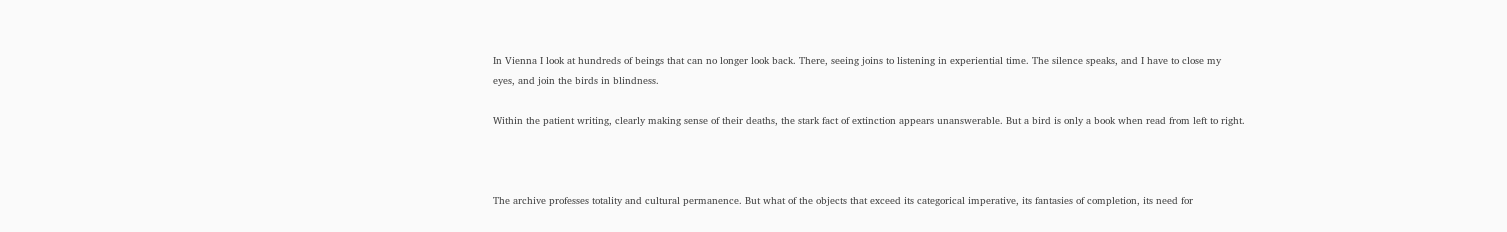In Vienna I look at hundreds of beings that can no longer look back. There, seeing joins to listening in experiential time. The silence speaks, and I have to close my eyes, and join the birds in blindness.

Within the patient writing, clearly making sense of their deaths, the stark fact of extinction appears unanswerable. But a bird is only a book when read from left to right.



The archive professes totality and cultural permanence. But what of the objects that exceed its categorical imperative, its fantasies of completion, its need for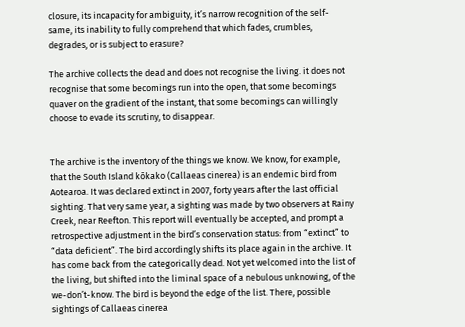closure, its incapacity for ambiguity, it’s narrow recognition of the self-same, its inability to fully comprehend that which fades, crumbles, degrades, or is subject to erasure?

The archive collects the dead and does not recognise the living. it does not recognise that some becomings run into the open, that some becomings quaver on the gradient of the instant, that some becomings can willingly choose to evade its scrutiny, to disappear.


The archive is the inventory of the things we know. We know, for example, that the South Island kōkako (Callaeas cinerea) is an endemic bird from Aotearoa. It was declared extinct in 2007, forty years after the last official sighting. That very same year, a sighting was made by two observers at Rainy Creek, near Reefton. This report will eventually be accepted, and prompt a retrospective adjustment in the bird’s conservation status: from “extinct” to “data deficient”. The bird accordingly shifts its place again in the archive. It has come back from the categorically dead. Not yet welcomed into the list of the living, but shifted into the liminal space of a nebulous unknowing, of the we-don’t-know. The bird is beyond the edge of the list. There, possible sightings of Callaeas cinerea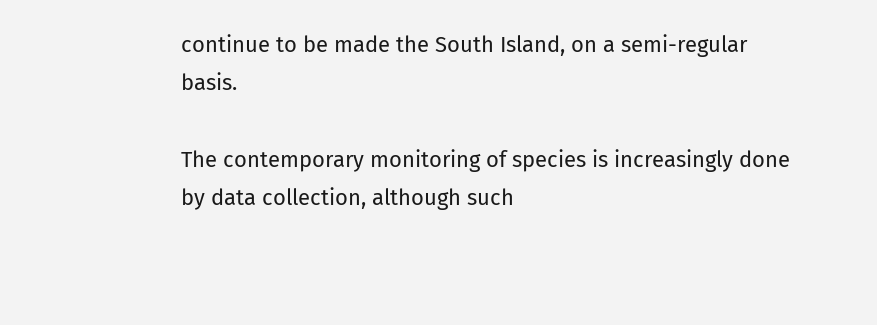continue to be made the South Island, on a semi-regular basis.

The contemporary monitoring of species is increasingly done by data collection, although such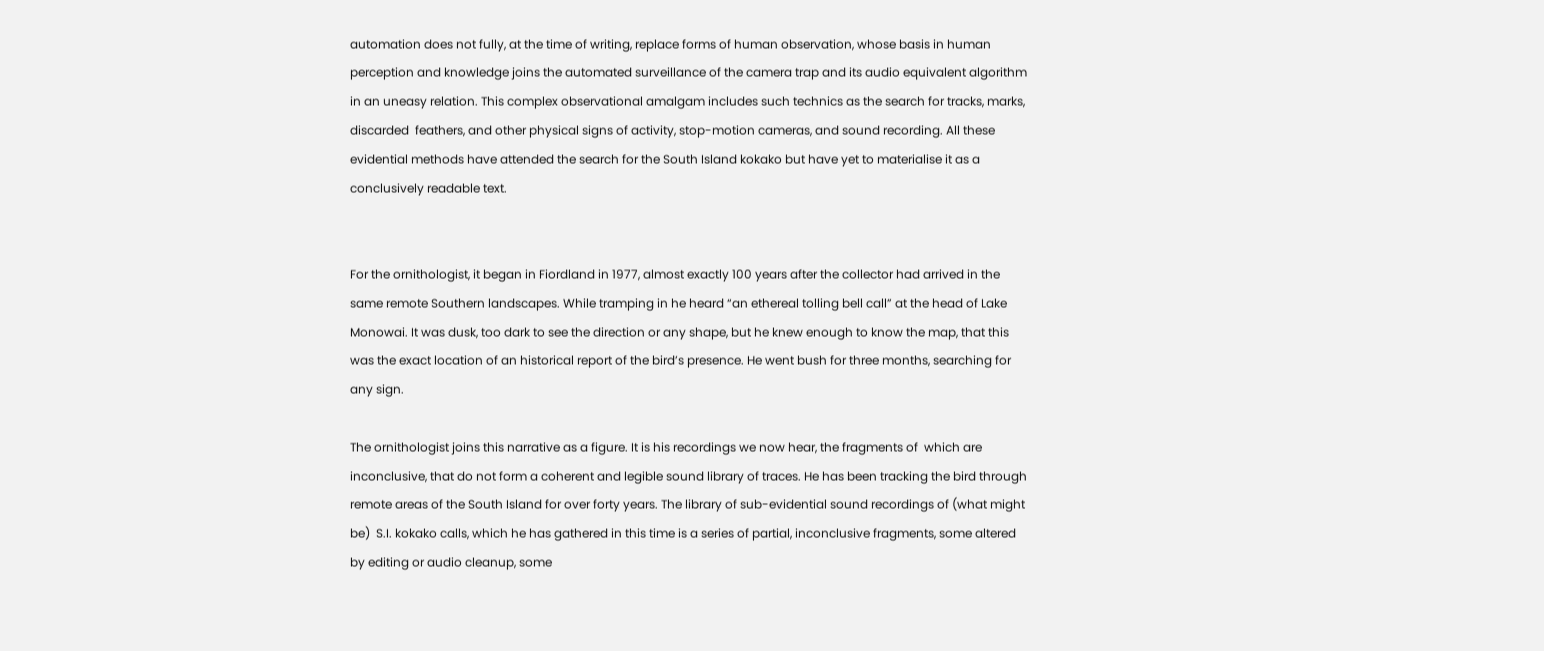automation does not fully, at the time of writing, replace forms of human observation, whose basis in human perception and knowledge joins the automated surveillance of the camera trap and its audio equivalent algorithm in an uneasy relation. This complex observational amalgam includes such technics as the search for tracks, marks, discarded  feathers, and other physical signs of activity, stop-motion cameras, and sound recording. All these evidential methods have attended the search for the South Island kokako but have yet to materialise it as a conclusively readable text.


For the ornithologist, it began in Fiordland in 1977, almost exactly 100 years after the collector had arrived in the same remote Southern landscapes. While tramping in he heard “an ethereal tolling bell call” at the head of Lake Monowai. It was dusk, too dark to see the direction or any shape, but he knew enough to know the map, that this was the exact location of an historical report of the bird’s presence. He went bush for three months, searching for any sign.

The ornithologist joins this narrative as a figure. It is his recordings we now hear, the fragments of  which are inconclusive, that do not form a coherent and legible sound library of traces. He has been tracking the bird through remote areas of the South Island for over forty years. The library of sub-evidential sound recordings of (what might be)  S.I. kokako calls, which he has gathered in this time is a series of partial, inconclusive fragments, some altered by editing or audio cleanup, some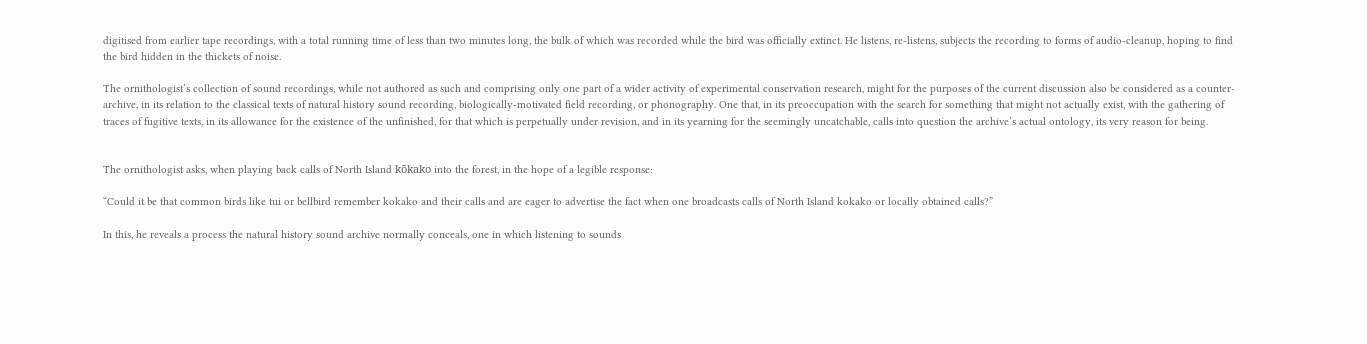digitised from earlier tape recordings, with a total running time of less than two minutes long, the bulk of which was recorded while the bird was officially extinct. He listens, re-listens, subjects the recording to forms of audio-cleanup, hoping to find the bird hidden in the thickets of noise.

The ornithologist’s collection of sound recordings, while not authored as such and comprising only one part of a wider activity of experimental conservation research, might for the purposes of the current discussion also be considered as a counter-archive, in its relation to the classical texts of natural history sound recording, biologically-motivated field recording, or phonography. One that, in its preoccupation with the search for something that might not actually exist, with the gathering of traces of fugitive texts, in its allowance for the existence of the unfinished, for that which is perpetually under revision, and in its yearning for the seemingly uncatchable, calls into question the archive’s actual ontology, its very reason for being.


The ornithologist asks, when playing back calls of North Island kōkako into the forest, in the hope of a legible response:

“Could it be that common birds like tui or bellbird remember kokako and their calls and are eager to advertise the fact when one broadcasts calls of North Island kokako or locally obtained calls?”

In this, he reveals a process the natural history sound archive normally conceals, one in which listening to sounds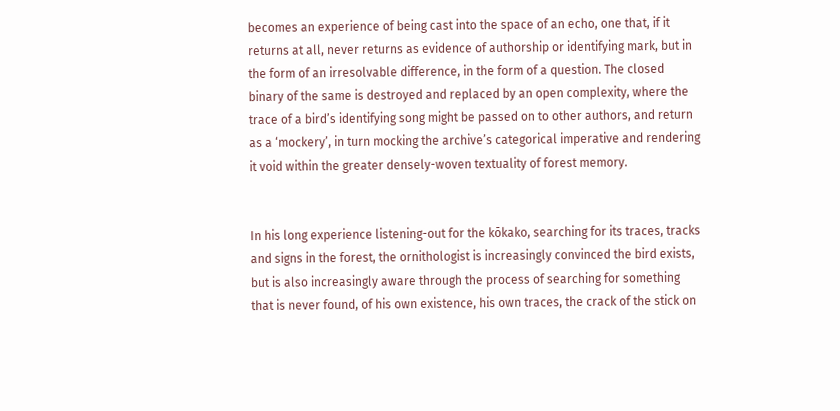becomes an experience of being cast into the space of an echo, one that, if it returns at all, never returns as evidence of authorship or identifying mark, but in the form of an irresolvable difference, in the form of a question. The closed binary of the same is destroyed and replaced by an open complexity, where the trace of a bird’s identifying song might be passed on to other authors, and return as a ‘mockery’, in turn mocking the archive’s categorical imperative and rendering it void within the greater densely-woven textuality of forest memory.


In his long experience listening-out for the kōkako, searching for its traces, tracks and signs in the forest, the ornithologist is increasingly convinced the bird exists, but is also increasingly aware through the process of searching for something that is never found, of his own existence, his own traces, the crack of the stick on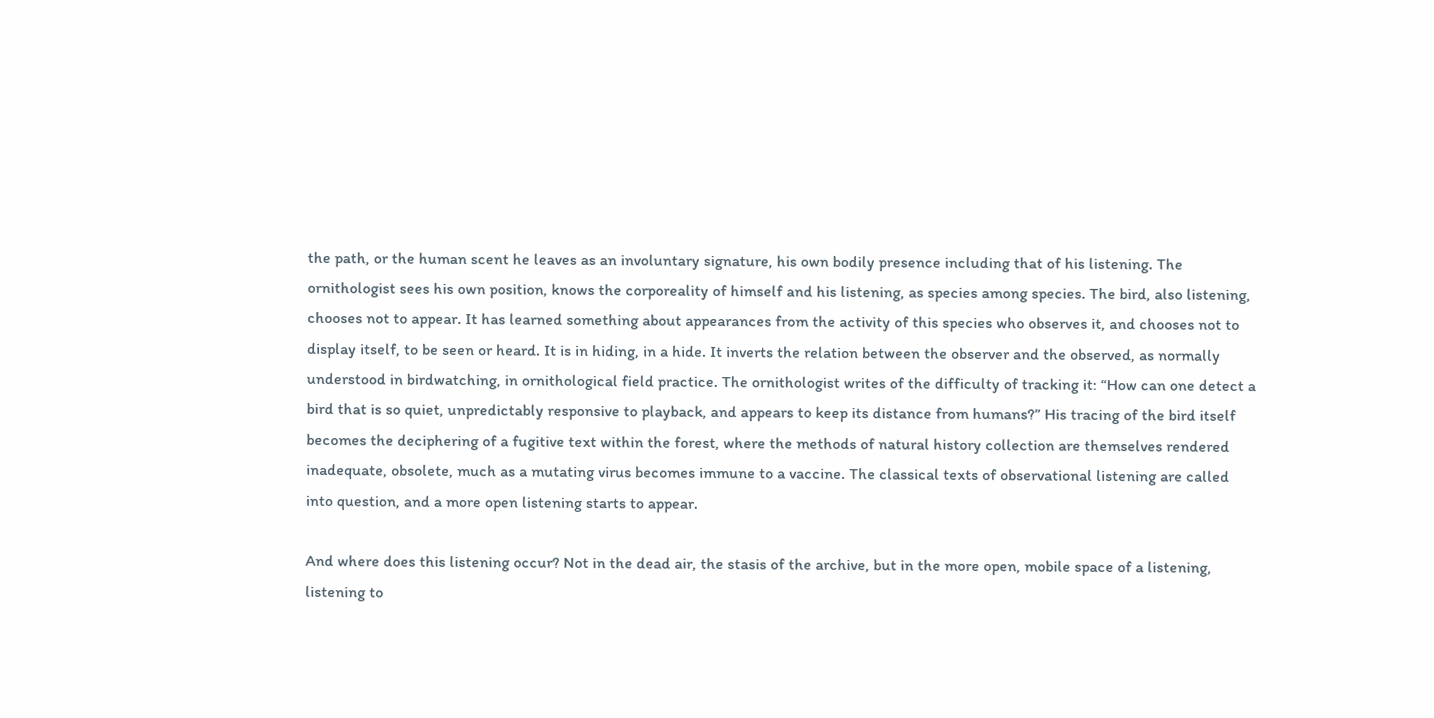the path, or the human scent he leaves as an involuntary signature, his own bodily presence including that of his listening. The ornithologist sees his own position, knows the corporeality of himself and his listening, as species among species. The bird, also listening, chooses not to appear. It has learned something about appearances from the activity of this species who observes it, and chooses not to display itself, to be seen or heard. It is in hiding, in a hide. It inverts the relation between the observer and the observed, as normally understood in birdwatching, in ornithological field practice. The ornithologist writes of the difficulty of tracking it: “How can one detect a bird that is so quiet, unpredictably responsive to playback, and appears to keep its distance from humans?” His tracing of the bird itself becomes the deciphering of a fugitive text within the forest, where the methods of natural history collection are themselves rendered inadequate, obsolete, much as a mutating virus becomes immune to a vaccine. The classical texts of observational listening are called into question, and a more open listening starts to appear.

And where does this listening occur? Not in the dead air, the stasis of the archive, but in the more open, mobile space of a listening, listening to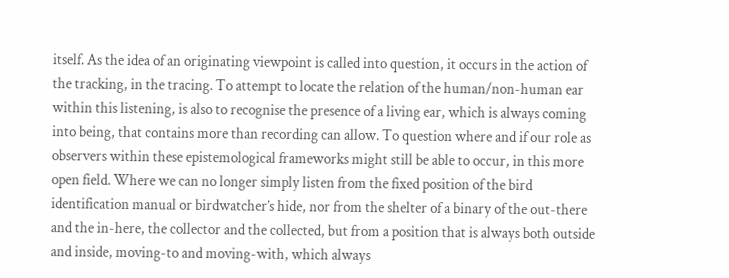itself. As the idea of an originating viewpoint is called into question, it occurs in the action of the tracking, in the tracing. To attempt to locate the relation of the human/non-human ear within this listening, is also to recognise the presence of a living ear, which is always coming into being, that contains more than recording can allow. To question where and if our role as observers within these epistemological frameworks might still be able to occur, in this more open field. Where we can no longer simply listen from the fixed position of the bird identification manual or birdwatcher’s hide, nor from the shelter of a binary of the out-there and the in-here, the collector and the collected, but from a position that is always both outside and inside, moving-to and moving-with, which always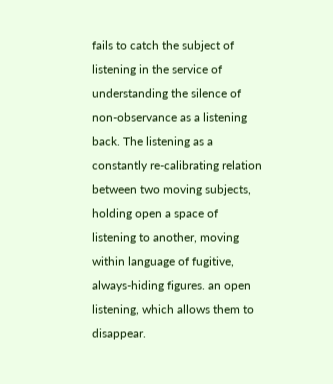fails to catch the subject of listening in the service of understanding the silence of non-observance as a listening back. The listening as a constantly re-calibrating relation between two moving subjects, holding open a space of listening to another, moving within language of fugitive, always-hiding figures. an open listening, which allows them to disappear.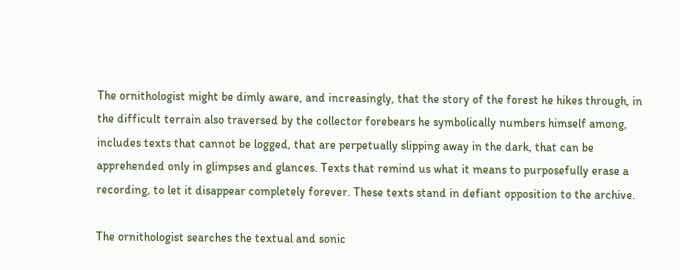The ornithologist might be dimly aware, and increasingly, that the story of the forest he hikes through, in the difficult terrain also traversed by the collector forebears he symbolically numbers himself among, includes texts that cannot be logged, that are perpetually slipping away in the dark, that can be apprehended only in glimpses and glances. Texts that remind us what it means to purposefully erase a recording, to let it disappear completely forever. These texts stand in defiant opposition to the archive.

The ornithologist searches the textual and sonic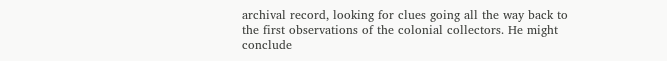archival record, looking for clues going all the way back to the first observations of the colonial collectors. He might conclude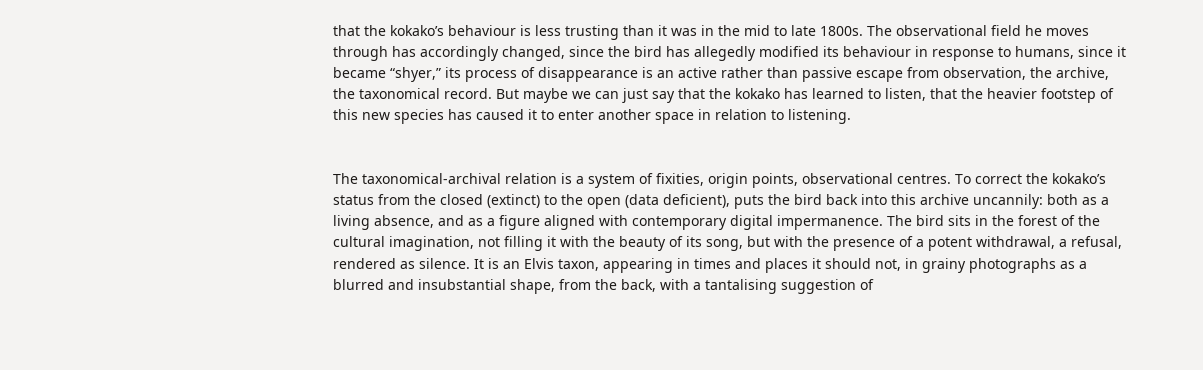that the kokako’s behaviour is less trusting than it was in the mid to late 1800s. The observational field he moves through has accordingly changed, since the bird has allegedly modified its behaviour in response to humans, since it became “shyer,” its process of disappearance is an active rather than passive escape from observation, the archive, the taxonomical record. But maybe we can just say that the kokako has learned to listen, that the heavier footstep of this new species has caused it to enter another space in relation to listening.


The taxonomical-archival relation is a system of fixities, origin points, observational centres. To correct the kokako’s status from the closed (extinct) to the open (data deficient), puts the bird back into this archive uncannily: both as a living absence, and as a figure aligned with contemporary digital impermanence. The bird sits in the forest of the cultural imagination, not filling it with the beauty of its song, but with the presence of a potent withdrawal, a refusal, rendered as silence. It is an Elvis taxon, appearing in times and places it should not, in grainy photographs as a blurred and insubstantial shape, from the back, with a tantalising suggestion of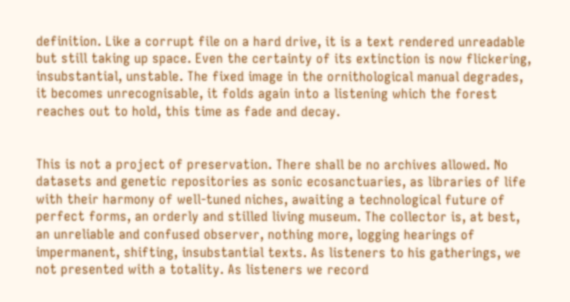definition. Like a corrupt file on a hard drive, it is a text rendered unreadable but still taking up space. Even the certainty of its extinction is now flickering, insubstantial, unstable. The fixed image in the ornithological manual degrades, it becomes unrecognisable, it folds again into a listening which the forest reaches out to hold, this time as fade and decay.


This is not a project of preservation. There shall be no archives allowed. No datasets and genetic repositories as sonic ecosanctuaries, as libraries of life with their harmony of well-tuned niches, awaiting a technological future of perfect forms, an orderly and stilled living museum. The collector is, at best, an unreliable and confused observer, nothing more, logging hearings of impermanent, shifting, insubstantial texts. As listeners to his gatherings, we not presented with a totality. As listeners we record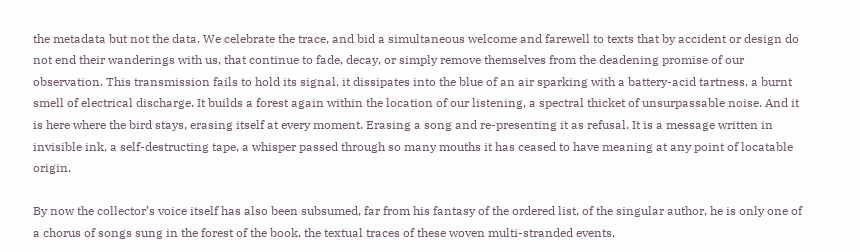the metadata but not the data. We celebrate the trace, and bid a simultaneous welcome and farewell to texts that by accident or design do not end their wanderings with us, that continue to fade, decay, or simply remove themselves from the deadening promise of our observation. This transmission fails to hold its signal, it dissipates into the blue of an air sparking with a battery-acid tartness, a burnt smell of electrical discharge. It builds a forest again within the location of our listening, a spectral thicket of unsurpassable noise. And it is here where the bird stays, erasing itself at every moment. Erasing a song and re-presenting it as refusal. It is a message written in invisible ink, a self-destructing tape, a whisper passed through so many mouths it has ceased to have meaning at any point of locatable origin.

By now the collector’s voice itself has also been subsumed, far from his fantasy of the ordered list, of the singular author, he is only one of a chorus of songs sung in the forest of the book, the textual traces of these woven multi-stranded events,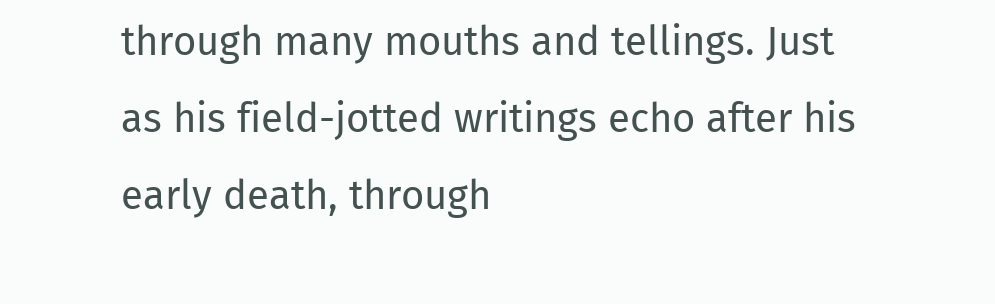through many mouths and tellings. Just as his field-jotted writings echo after his early death, through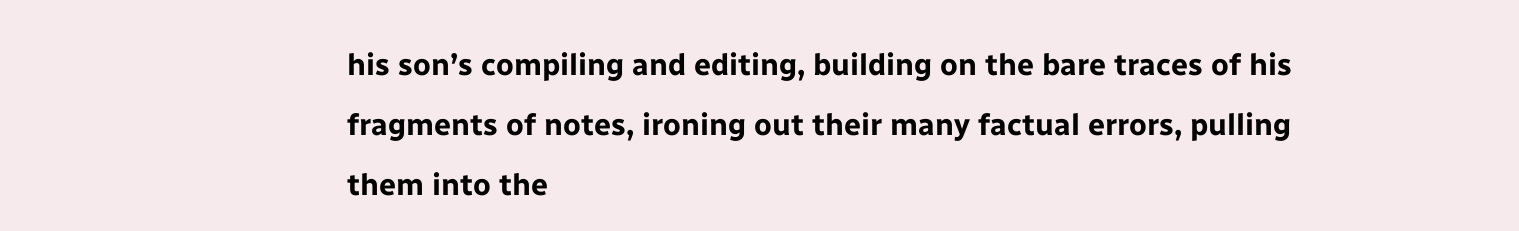his son’s compiling and editing, building on the bare traces of his fragments of notes, ironing out their many factual errors, pulling them into the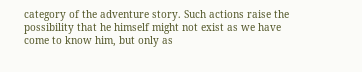category of the adventure story. Such actions raise the possibility that he himself might not exist as we have come to know him, but only as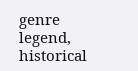genre legend, historical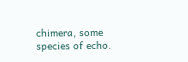chimera, some species of echo.